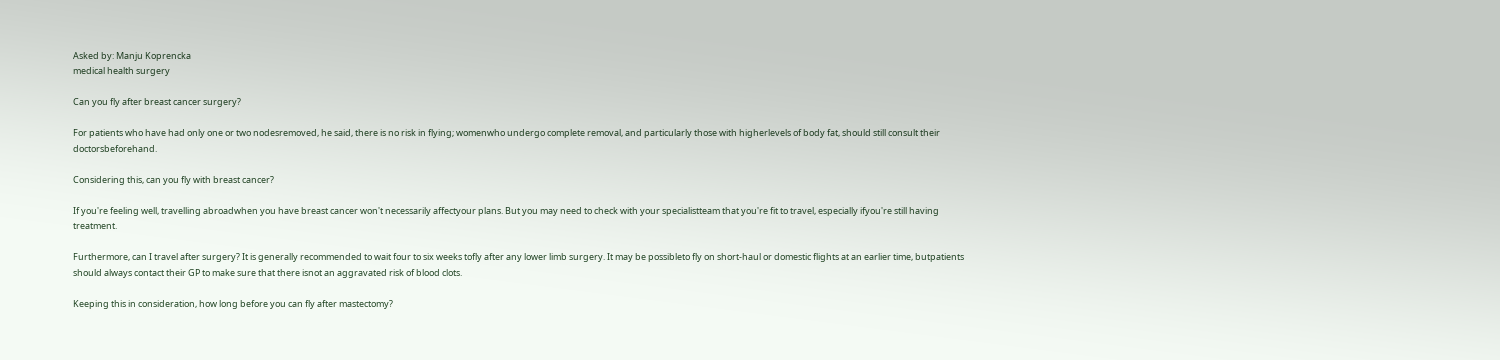Asked by: Manju Koprencka
medical health surgery

Can you fly after breast cancer surgery?

For patients who have had only one or two nodesremoved, he said, there is no risk in flying; womenwho undergo complete removal, and particularly those with higherlevels of body fat, should still consult their doctorsbeforehand.

Considering this, can you fly with breast cancer?

If you're feeling well, travelling abroadwhen you have breast cancer won't necessarily affectyour plans. But you may need to check with your specialistteam that you're fit to travel, especially ifyou're still having treatment.

Furthermore, can I travel after surgery? It is generally recommended to wait four to six weeks tofly after any lower limb surgery. It may be possibleto fly on short-haul or domestic flights at an earlier time, butpatients should always contact their GP to make sure that there isnot an aggravated risk of blood clots.

Keeping this in consideration, how long before you can fly after mastectomy?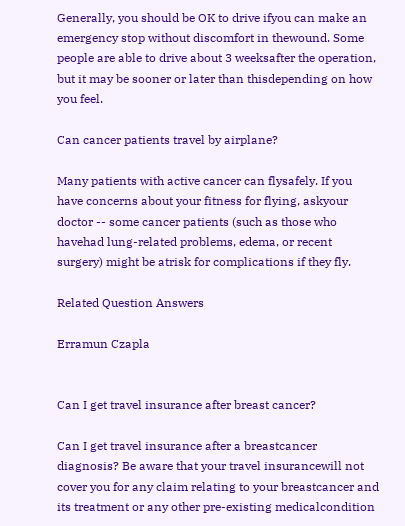Generally, you should be OK to drive ifyou can make an emergency stop without discomfort in thewound. Some people are able to drive about 3 weeksafter the operation, but it may be sooner or later than thisdepending on how you feel.

Can cancer patients travel by airplane?

Many patients with active cancer can flysafely. If you have concerns about your fitness for flying, askyour doctor -- some cancer patients (such as those who havehad lung-related problems, edema, or recent surgery) might be atrisk for complications if they fly.

Related Question Answers

Erramun Czapla


Can I get travel insurance after breast cancer?

Can I get travel insurance after a breastcancer diagnosis? Be aware that your travel insurancewill not cover you for any claim relating to your breastcancer and its treatment or any other pre-existing medicalcondition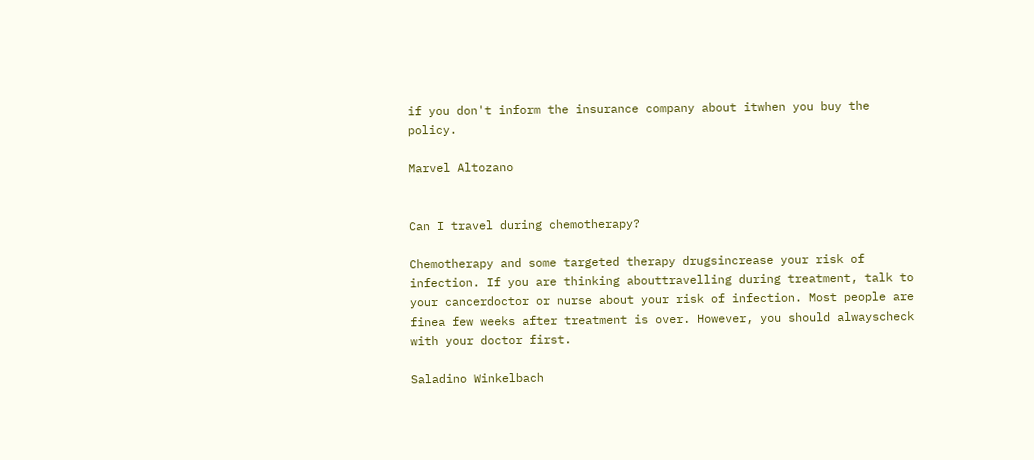if you don't inform the insurance company about itwhen you buy the policy.

Marvel Altozano


Can I travel during chemotherapy?

Chemotherapy and some targeted therapy drugsincrease your risk of infection. If you are thinking abouttravelling during treatment, talk to your cancerdoctor or nurse about your risk of infection. Most people are finea few weeks after treatment is over. However, you should alwayscheck with your doctor first.

Saladino Winkelbach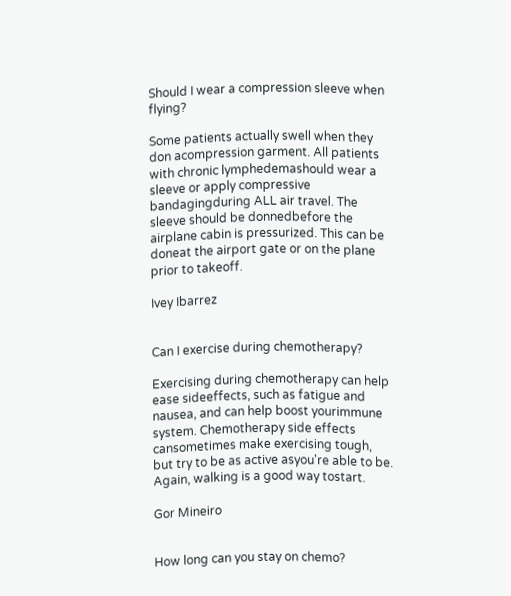Should I wear a compression sleeve when flying?

Some patients actually swell when they don acompression garment. All patients with chronic lymphedemashould wear a sleeve or apply compressive bandagingduring ALL air travel. The sleeve should be donnedbefore the airplane cabin is pressurized. This can be doneat the airport gate or on the plane prior to takeoff.

Ivey Ibarrez


Can I exercise during chemotherapy?

Exercising during chemotherapy can help ease sideeffects, such as fatigue and nausea, and can help boost yourimmune system. Chemotherapy side effects cansometimes make exercising tough, but try to be as active asyou're able to be. Again, walking is a good way tostart.

Gor Mineiro


How long can you stay on chemo?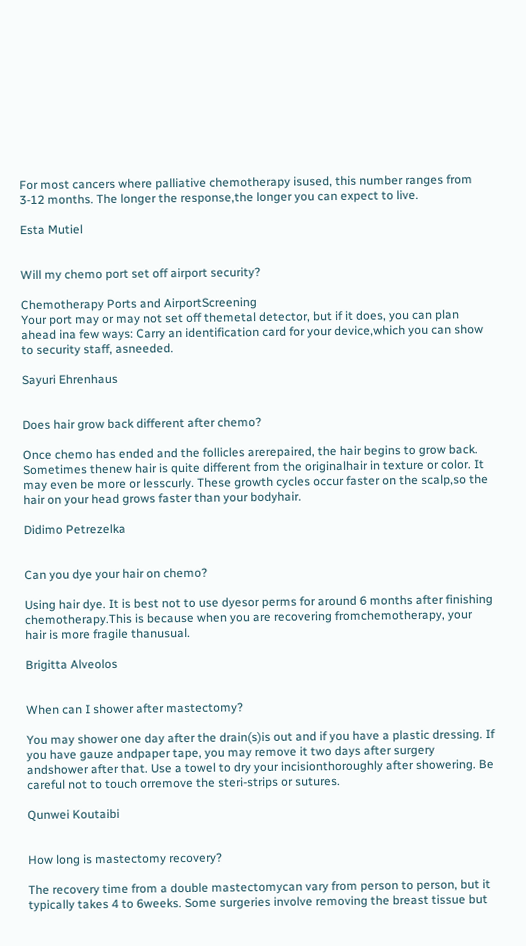For most cancers where palliative chemotherapy isused, this number ranges from 3-12 months. The longer the response,the longer you can expect to live.

Esta Mutiel


Will my chemo port set off airport security?

Chemotherapy Ports and AirportScreening
Your port may or may not set off themetal detector, but if it does, you can plan ahead ina few ways: Carry an identification card for your device,which you can show to security staff, asneeded.

Sayuri Ehrenhaus


Does hair grow back different after chemo?

Once chemo has ended and the follicles arerepaired, the hair begins to grow back. Sometimes thenew hair is quite different from the originalhair in texture or color. It may even be more or lesscurly. These growth cycles occur faster on the scalp,so the hair on your head grows faster than your bodyhair.

Didimo Petrezelka


Can you dye your hair on chemo?

Using hair dye. It is best not to use dyesor perms for around 6 months after finishing chemotherapy.This is because when you are recovering fromchemotherapy, your hair is more fragile thanusual.

Brigitta Alveolos


When can I shower after mastectomy?

You may shower one day after the drain(s)is out and if you have a plastic dressing. If you have gauze andpaper tape, you may remove it two days after surgery andshower after that. Use a towel to dry your incisionthoroughly after showering. Be careful not to touch orremove the steri-strips or sutures.

Qunwei Koutaibi


How long is mastectomy recovery?

The recovery time from a double mastectomycan vary from person to person, but it typically takes 4 to 6weeks. Some surgeries involve removing the breast tissue but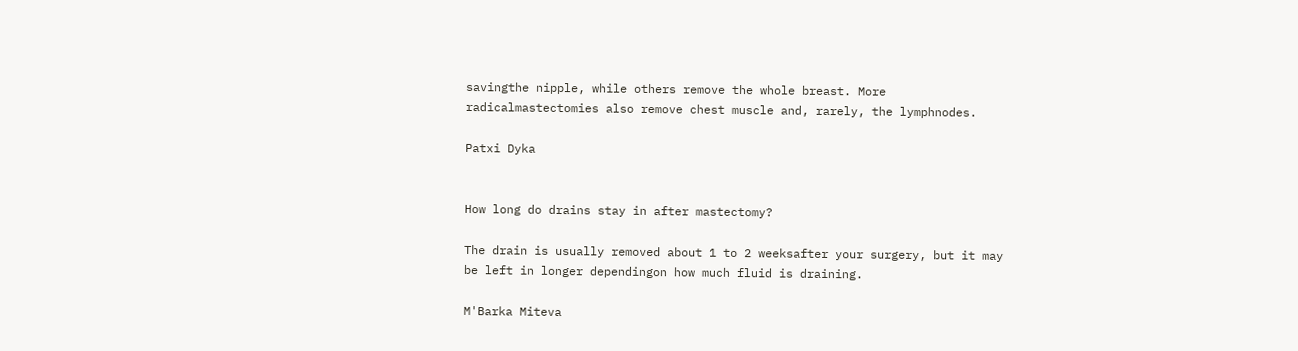savingthe nipple, while others remove the whole breast. More radicalmastectomies also remove chest muscle and, rarely, the lymphnodes.

Patxi Dyka


How long do drains stay in after mastectomy?

The drain is usually removed about 1 to 2 weeksafter your surgery, but it may be left in longer dependingon how much fluid is draining.

M'Barka Miteva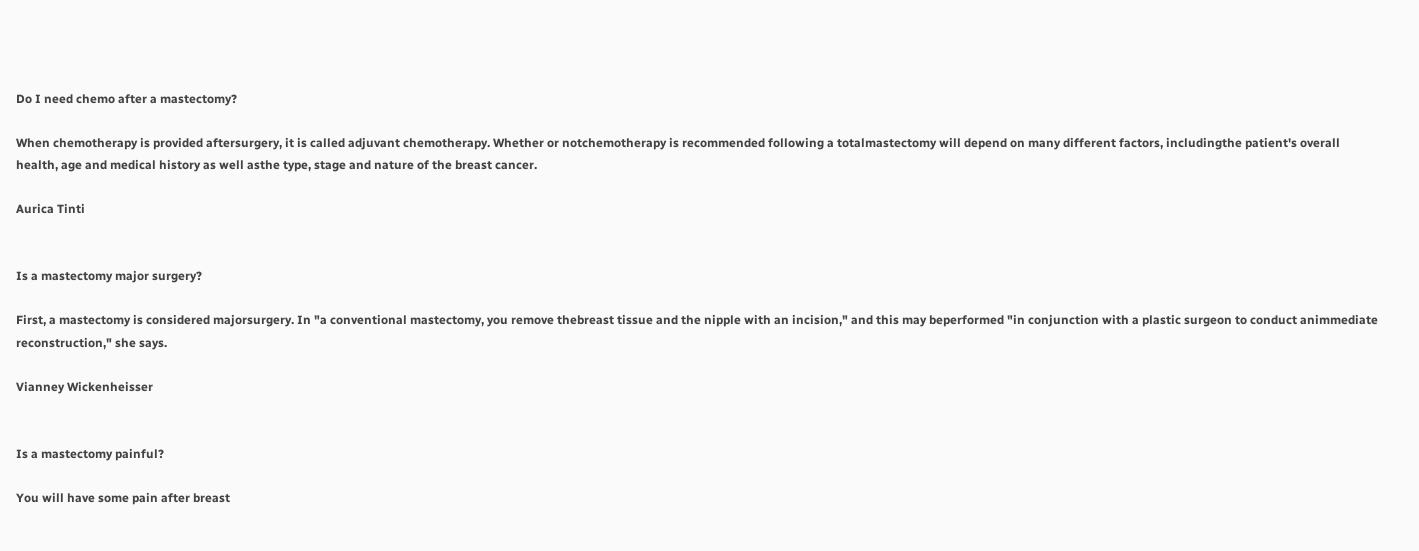Do I need chemo after a mastectomy?

When chemotherapy is provided aftersurgery, it is called adjuvant chemotherapy. Whether or notchemotherapy is recommended following a totalmastectomy will depend on many different factors, includingthe patient's overall health, age and medical history as well asthe type, stage and nature of the breast cancer.

Aurica Tinti


Is a mastectomy major surgery?

First, a mastectomy is considered majorsurgery. In "a conventional mastectomy, you remove thebreast tissue and the nipple with an incision," and this may beperformed "in conjunction with a plastic surgeon to conduct animmediate reconstruction," she says.

Vianney Wickenheisser


Is a mastectomy painful?

You will have some pain after breast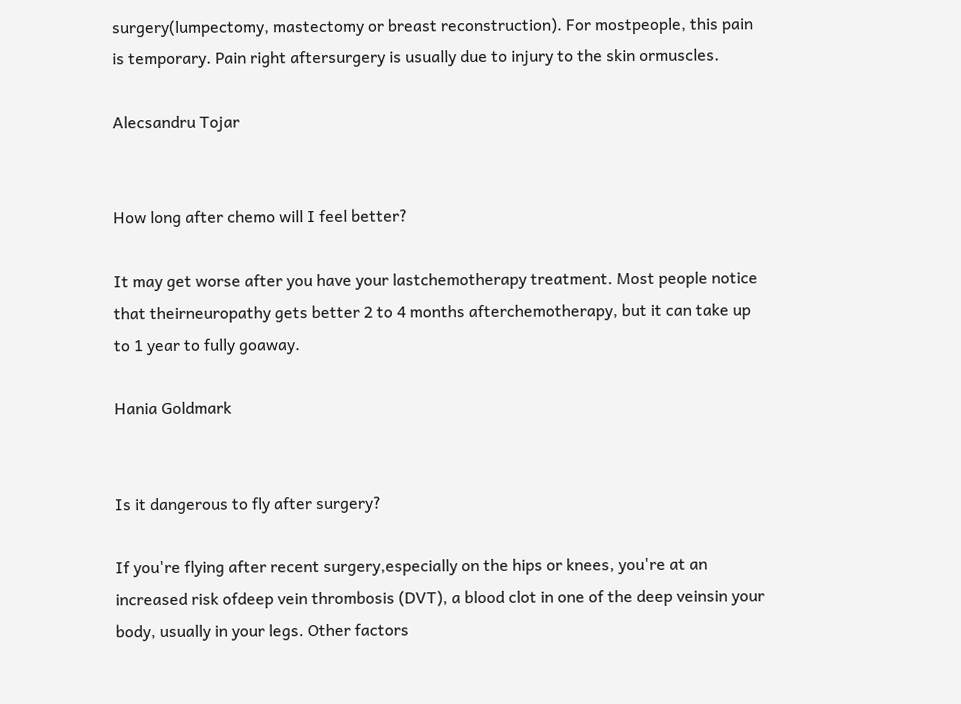surgery(lumpectomy, mastectomy or breast reconstruction). For mostpeople, this pain is temporary. Pain right aftersurgery is usually due to injury to the skin ormuscles.

Alecsandru Tojar


How long after chemo will I feel better?

It may get worse after you have your lastchemotherapy treatment. Most people notice that theirneuropathy gets better 2 to 4 months afterchemotherapy, but it can take up to 1 year to fully goaway.

Hania Goldmark


Is it dangerous to fly after surgery?

If you're flying after recent surgery,especially on the hips or knees, you're at an increased risk ofdeep vein thrombosis (DVT), a blood clot in one of the deep veinsin your body, usually in your legs. Other factors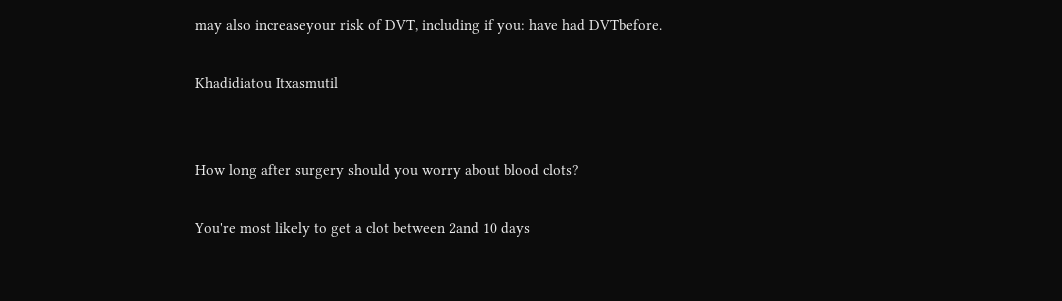may also increaseyour risk of DVT, including if you: have had DVTbefore.

Khadidiatou Itxasmutil


How long after surgery should you worry about blood clots?

You're most likely to get a clot between 2and 10 days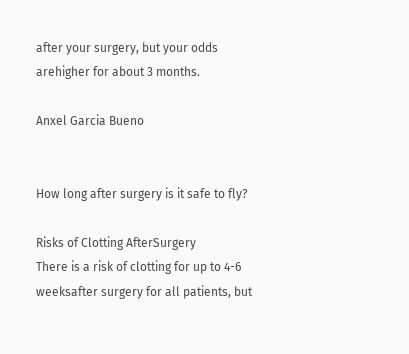after your surgery, but your odds arehigher for about 3 months.

Anxel Garcia Bueno


How long after surgery is it safe to fly?

Risks of Clotting AfterSurgery
There is a risk of clotting for up to 4-6 weeksafter surgery for all patients, but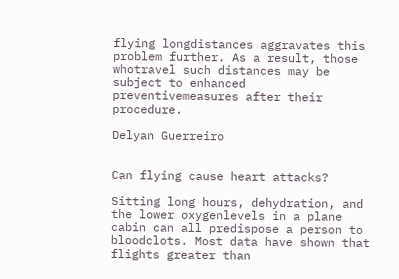flying longdistances aggravates this problem further. As a result, those whotravel such distances may be subject to enhanced preventivemeasures after their procedure.

Delyan Guerreiro


Can flying cause heart attacks?

Sitting long hours, dehydration, and the lower oxygenlevels in a plane cabin can all predispose a person to bloodclots. Most data have shown that flights greater than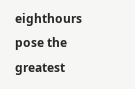eighthours pose the greatest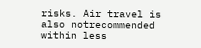risks. Air travel is also notrecommended within less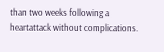than two weeks following a heartattack without complications.